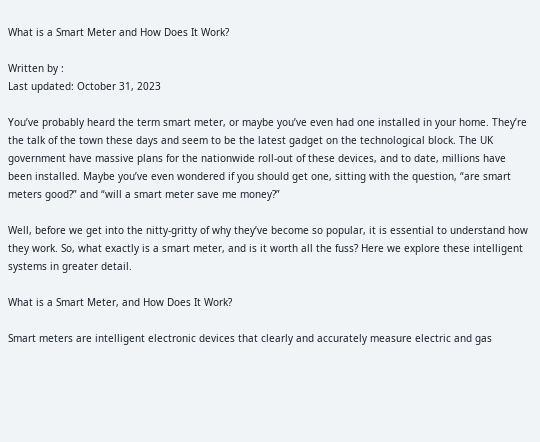What is a Smart Meter and How Does It Work?

Written by :
Last updated: October 31, 2023

You’ve probably heard the term smart meter, or maybe you’ve even had one installed in your home. They’re the talk of the town these days and seem to be the latest gadget on the technological block. The UK government have massive plans for the nationwide roll-out of these devices, and to date, millions have been installed. Maybe you’ve even wondered if you should get one, sitting with the question, “are smart meters good?” and “will a smart meter save me money?”

Well, before we get into the nitty-gritty of why they’ve become so popular, it is essential to understand how they work. So, what exactly is a smart meter, and is it worth all the fuss? Here we explore these intelligent systems in greater detail.

What is a Smart Meter, and How Does It Work?

Smart meters are intelligent electronic devices that clearly and accurately measure electric and gas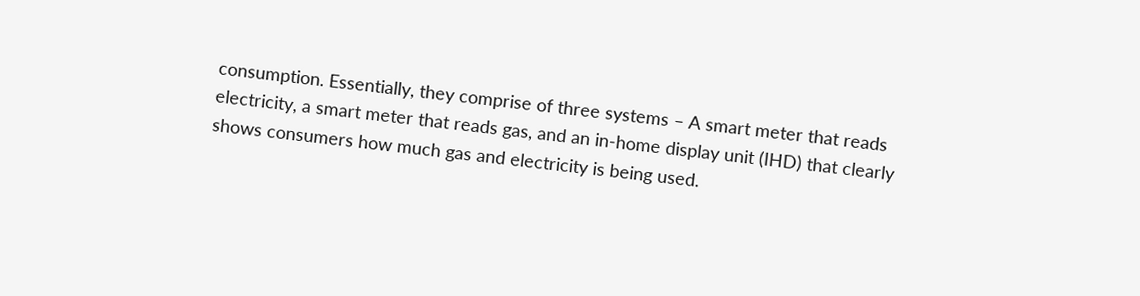consumption. Essentially, they comprise of three systems – A smart meter that reads electricity, a smart meter that reads gas, and an in-home display unit (IHD) that clearly shows consumers how much gas and electricity is being used.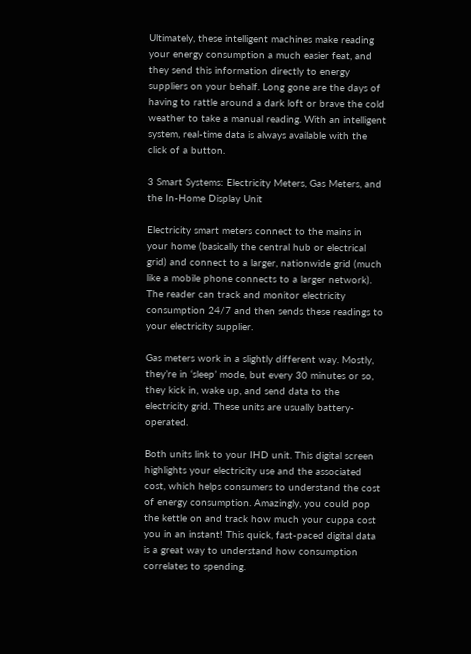Ultimately, these intelligent machines make reading your energy consumption a much easier feat, and they send this information directly to energy suppliers on your behalf. Long gone are the days of having to rattle around a dark loft or brave the cold weather to take a manual reading. With an intelligent system, real-time data is always available with the click of a button.

3 Smart Systems: Electricity Meters, Gas Meters, and the In-Home Display Unit

Electricity smart meters connect to the mains in your home (basically the central hub or electrical grid) and connect to a larger, nationwide grid (much like a mobile phone connects to a larger network). The reader can track and monitor electricity consumption 24/7 and then sends these readings to your electricity supplier.

Gas meters work in a slightly different way. Mostly, they’re in ‘sleep’ mode, but every 30 minutes or so, they kick in, wake up, and send data to the electricity grid. These units are usually battery-operated.

Both units link to your IHD unit. This digital screen highlights your electricity use and the associated cost, which helps consumers to understand the cost of energy consumption. Amazingly, you could pop the kettle on and track how much your cuppa cost you in an instant! This quick, fast-paced digital data is a great way to understand how consumption correlates to spending.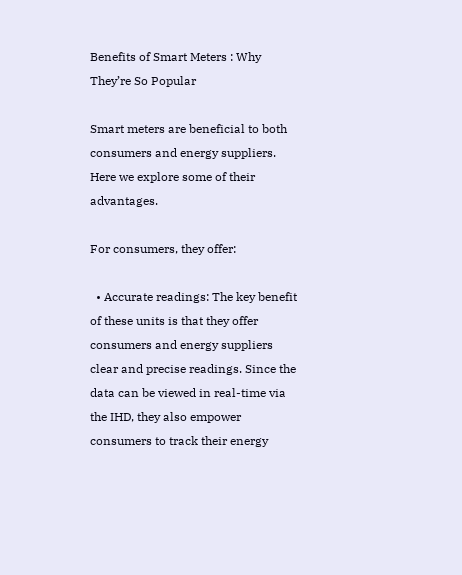Benefits of Smart Meters : Why They’re So Popular

Smart meters are beneficial to both consumers and energy suppliers. Here we explore some of their advantages.

For consumers, they offer:

  • Accurate readings: The key benefit of these units is that they offer consumers and energy suppliers clear and precise readings. Since the data can be viewed in real-time via the IHD, they also empower consumers to track their energy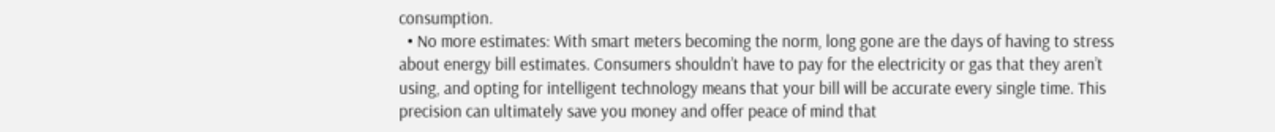consumption.
  • No more estimates: With smart meters becoming the norm, long gone are the days of having to stress about energy bill estimates. Consumers shouldn’t have to pay for the electricity or gas that they aren’t using, and opting for intelligent technology means that your bill will be accurate every single time. This precision can ultimately save you money and offer peace of mind that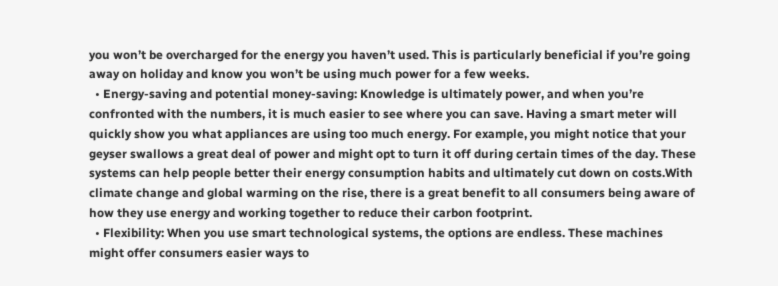you won’t be overcharged for the energy you haven’t used. This is particularly beneficial if you’re going away on holiday and know you won’t be using much power for a few weeks.
  • Energy-saving and potential money-saving: Knowledge is ultimately power, and when you’re confronted with the numbers, it is much easier to see where you can save. Having a smart meter will quickly show you what appliances are using too much energy. For example, you might notice that your geyser swallows a great deal of power and might opt to turn it off during certain times of the day. These systems can help people better their energy consumption habits and ultimately cut down on costs.With climate change and global warming on the rise, there is a great benefit to all consumers being aware of how they use energy and working together to reduce their carbon footprint.
  • Flexibility: When you use smart technological systems, the options are endless. These machines might offer consumers easier ways to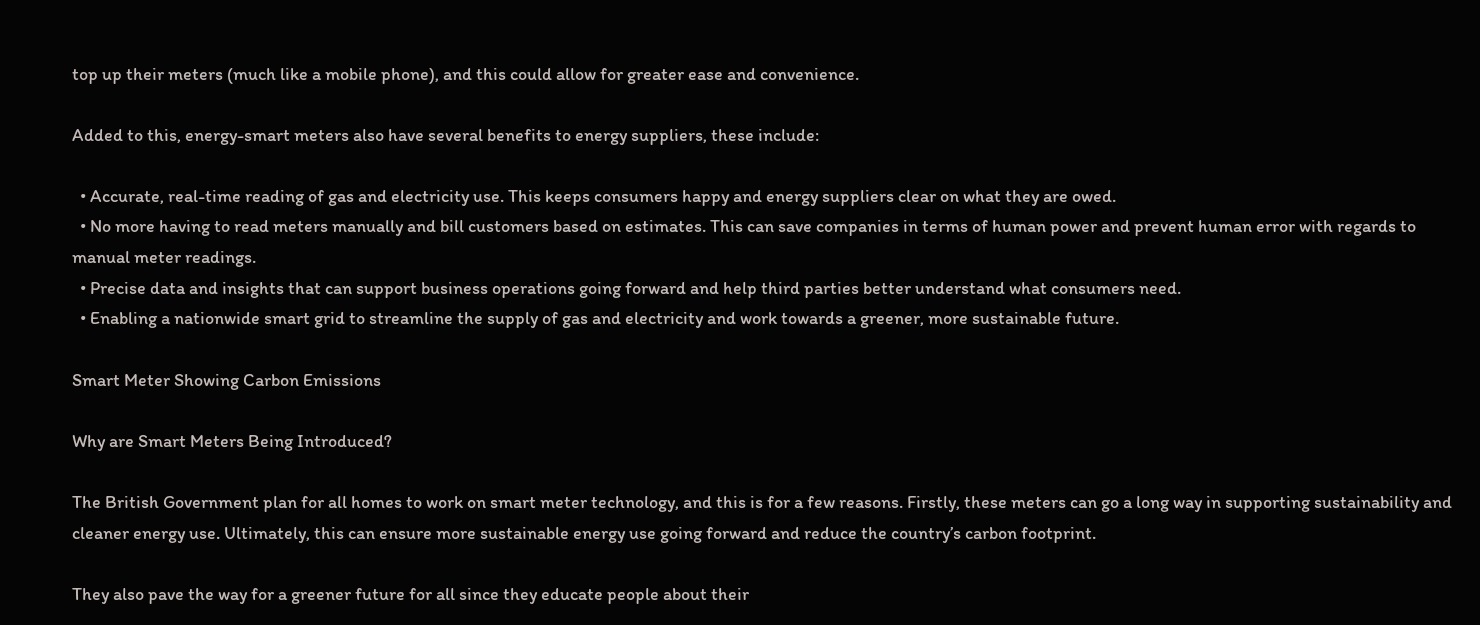top up their meters (much like a mobile phone), and this could allow for greater ease and convenience.

Added to this, energy-smart meters also have several benefits to energy suppliers, these include:

  • Accurate, real-time reading of gas and electricity use. This keeps consumers happy and energy suppliers clear on what they are owed.
  • No more having to read meters manually and bill customers based on estimates. This can save companies in terms of human power and prevent human error with regards to manual meter readings.
  • Precise data and insights that can support business operations going forward and help third parties better understand what consumers need.
  • Enabling a nationwide smart grid to streamline the supply of gas and electricity and work towards a greener, more sustainable future.

Smart Meter Showing Carbon Emissions

Why are Smart Meters Being Introduced?

The British Government plan for all homes to work on smart meter technology, and this is for a few reasons. Firstly, these meters can go a long way in supporting sustainability and cleaner energy use. Ultimately, this can ensure more sustainable energy use going forward and reduce the country’s carbon footprint.

They also pave the way for a greener future for all since they educate people about their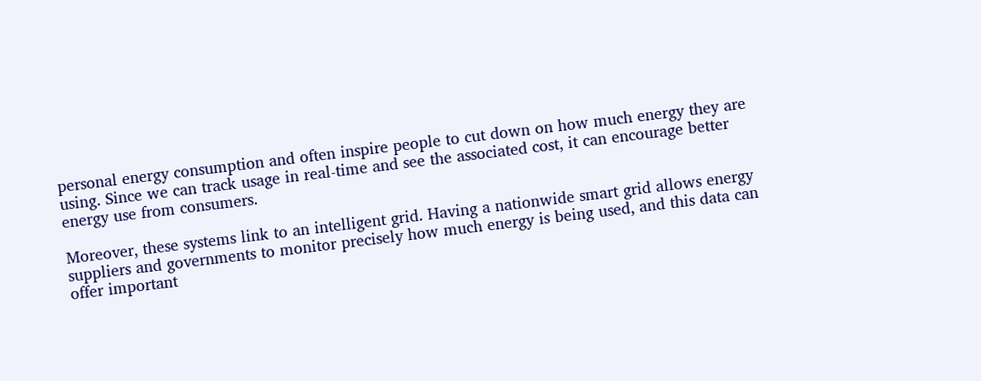personal energy consumption and often inspire people to cut down on how much energy they are using. Since we can track usage in real-time and see the associated cost, it can encourage better energy use from consumers.

Moreover, these systems link to an intelligent grid. Having a nationwide smart grid allows energy suppliers and governments to monitor precisely how much energy is being used, and this data can offer important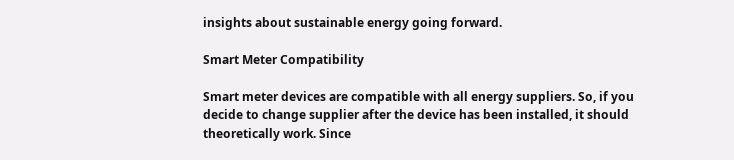insights about sustainable energy going forward.

Smart Meter Compatibility

Smart meter devices are compatible with all energy suppliers. So, if you decide to change supplier after the device has been installed, it should theoretically work. Since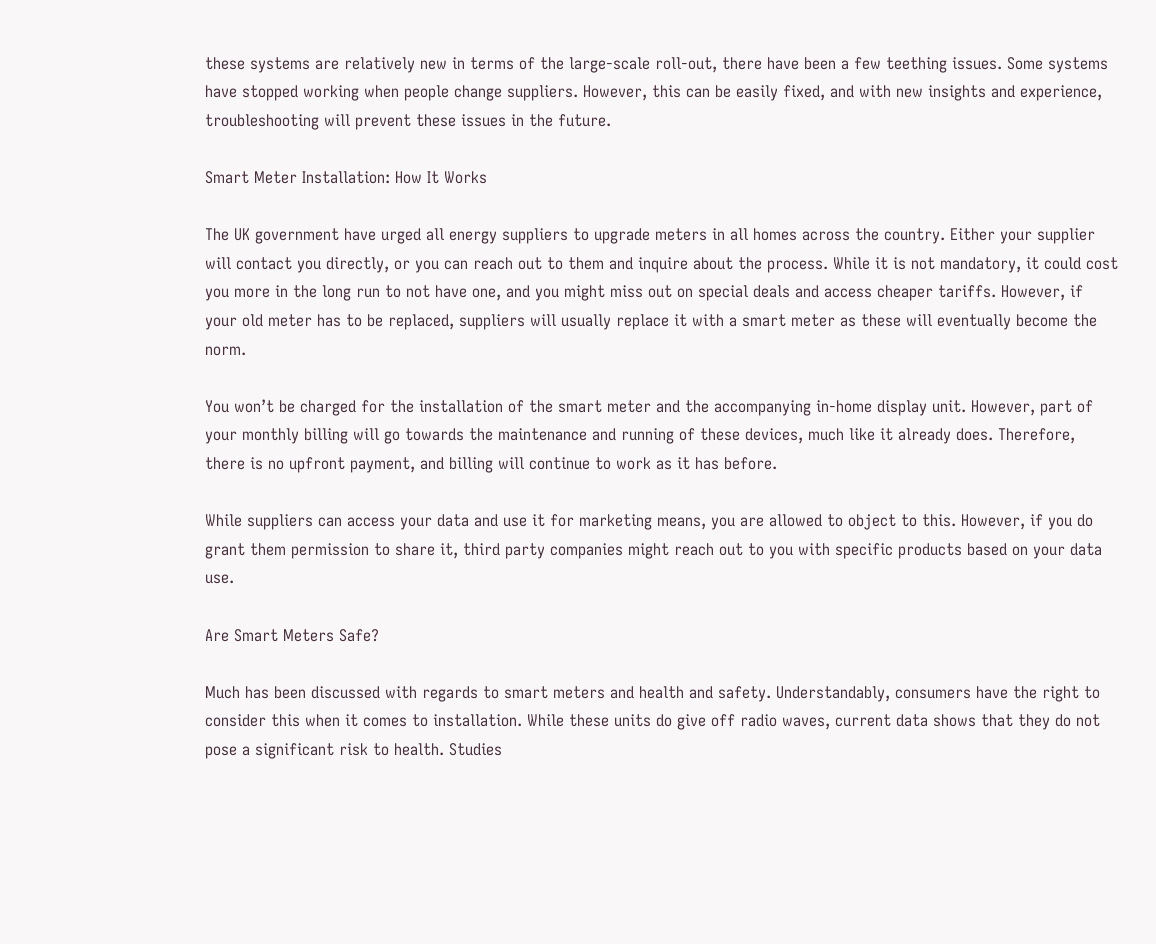these systems are relatively new in terms of the large-scale roll-out, there have been a few teething issues. Some systems have stopped working when people change suppliers. However, this can be easily fixed, and with new insights and experience, troubleshooting will prevent these issues in the future.

Smart Meter Installation: How It Works

The UK government have urged all energy suppliers to upgrade meters in all homes across the country. Either your supplier will contact you directly, or you can reach out to them and inquire about the process. While it is not mandatory, it could cost you more in the long run to not have one, and you might miss out on special deals and access cheaper tariffs. However, if your old meter has to be replaced, suppliers will usually replace it with a smart meter as these will eventually become the norm.

You won’t be charged for the installation of the smart meter and the accompanying in-home display unit. However, part of your monthly billing will go towards the maintenance and running of these devices, much like it already does. Therefore, there is no upfront payment, and billing will continue to work as it has before.

While suppliers can access your data and use it for marketing means, you are allowed to object to this. However, if you do grant them permission to share it, third party companies might reach out to you with specific products based on your data use.

Are Smart Meters Safe?

Much has been discussed with regards to smart meters and health and safety. Understandably, consumers have the right to consider this when it comes to installation. While these units do give off radio waves, current data shows that they do not pose a significant risk to health. Studies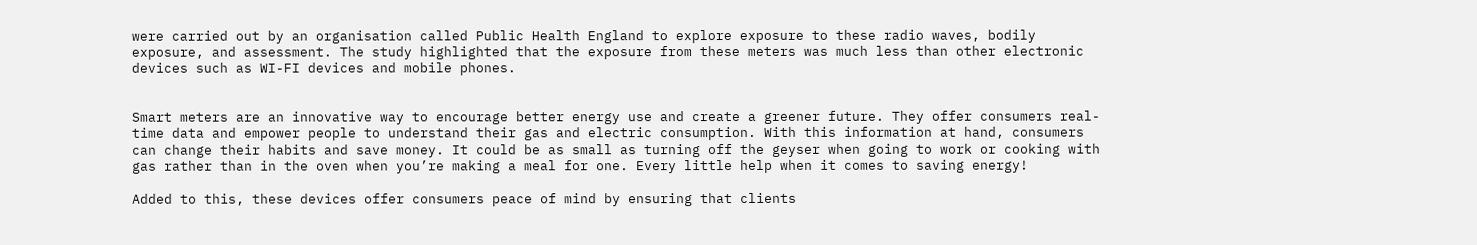were carried out by an organisation called Public Health England to explore exposure to these radio waves, bodily exposure, and assessment. The study highlighted that the exposure from these meters was much less than other electronic devices such as WI-FI devices and mobile phones.


Smart meters are an innovative way to encourage better energy use and create a greener future. They offer consumers real-time data and empower people to understand their gas and electric consumption. With this information at hand, consumers can change their habits and save money. It could be as small as turning off the geyser when going to work or cooking with gas rather than in the oven when you’re making a meal for one. Every little help when it comes to saving energy!

Added to this, these devices offer consumers peace of mind by ensuring that clients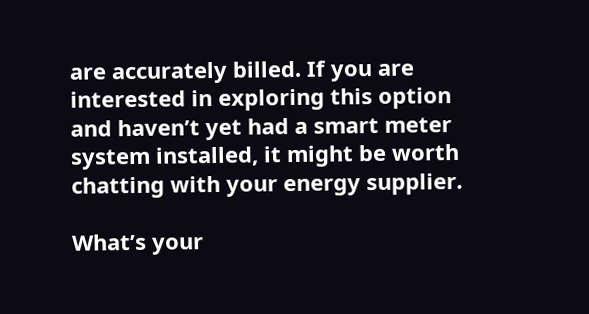are accurately billed. If you are interested in exploring this option and haven’t yet had a smart meter system installed, it might be worth chatting with your energy supplier.

What’s your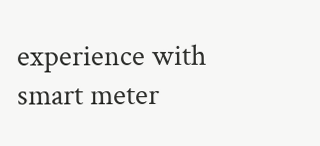experience with smart meter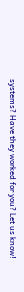systems? Have they worked for you? Let us know!